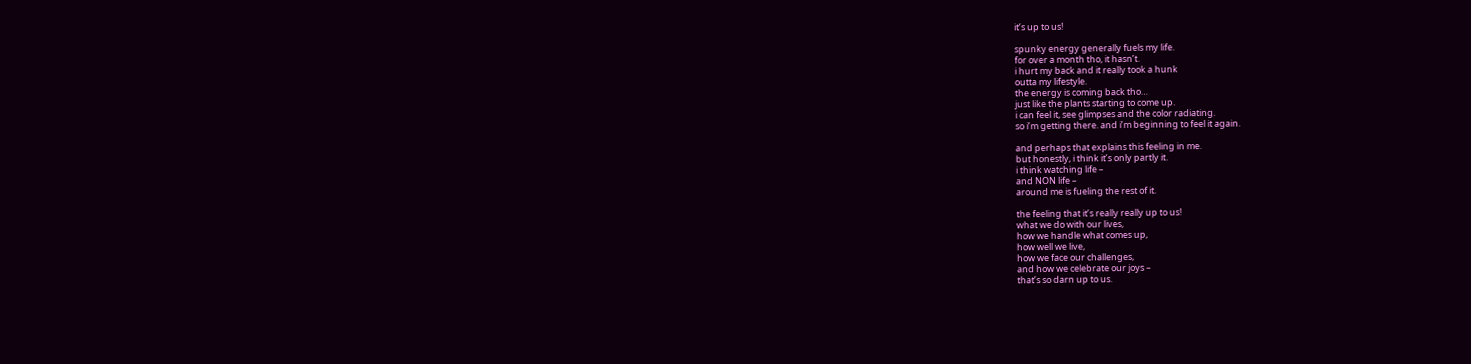it’s up to us!

spunky energy generally fuels my life.
for over a month tho, it hasn’t.
i hurt my back and it really took a hunk
outta my lifestyle.
the energy is coming back tho…
just like the plants starting to come up.
i can feel it, see glimpses and the color radiating.
so i’m getting there. and i’m beginning to feel it again.

and perhaps that explains this feeling in me.
but honestly, i think it’s only partly it.
i think watching life –
and NON life –
around me is fueling the rest of it.

the feeling that it’s really really up to us!
what we do with our lives,
how we handle what comes up,
how well we live,
how we face our challenges,
and how we celebrate our joys –
that’s so darn up to us.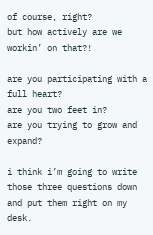of course, right?
but how actively are we workin’ on that?!

are you participating with a full heart?
are you two feet in?
are you trying to grow and expand?

i think i’m going to write those three questions down
and put them right on my desk.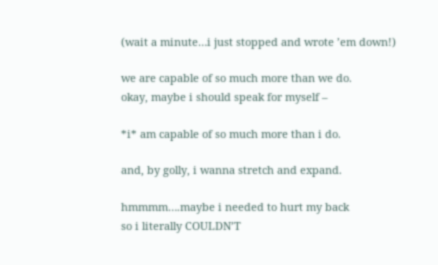(wait a minute…i just stopped and wrote ’em down!)

we are capable of so much more than we do.
okay, maybe i should speak for myself –

*i* am capable of so much more than i do.

and, by golly, i wanna stretch and expand.

hmmmm….maybe i needed to hurt my back
so i literally COULDN’T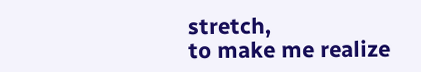stretch,
to make me realize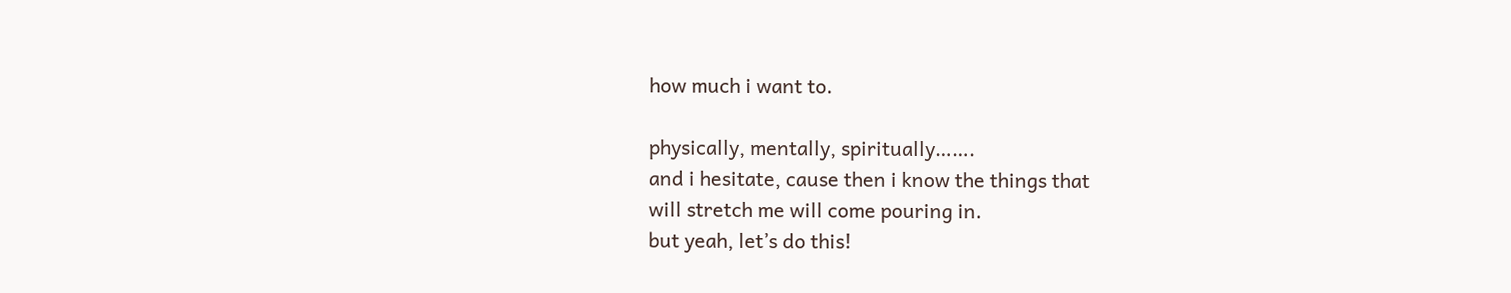how much i want to.

physically, mentally, spiritually…….
and i hesitate, cause then i know the things that
will stretch me will come pouring in.
but yeah, let’s do this!